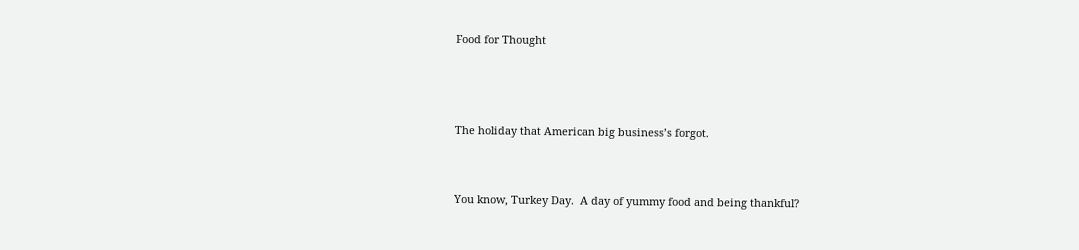Food for Thought



The holiday that American big business’s forgot.


You know, Turkey Day.  A day of yummy food and being thankful?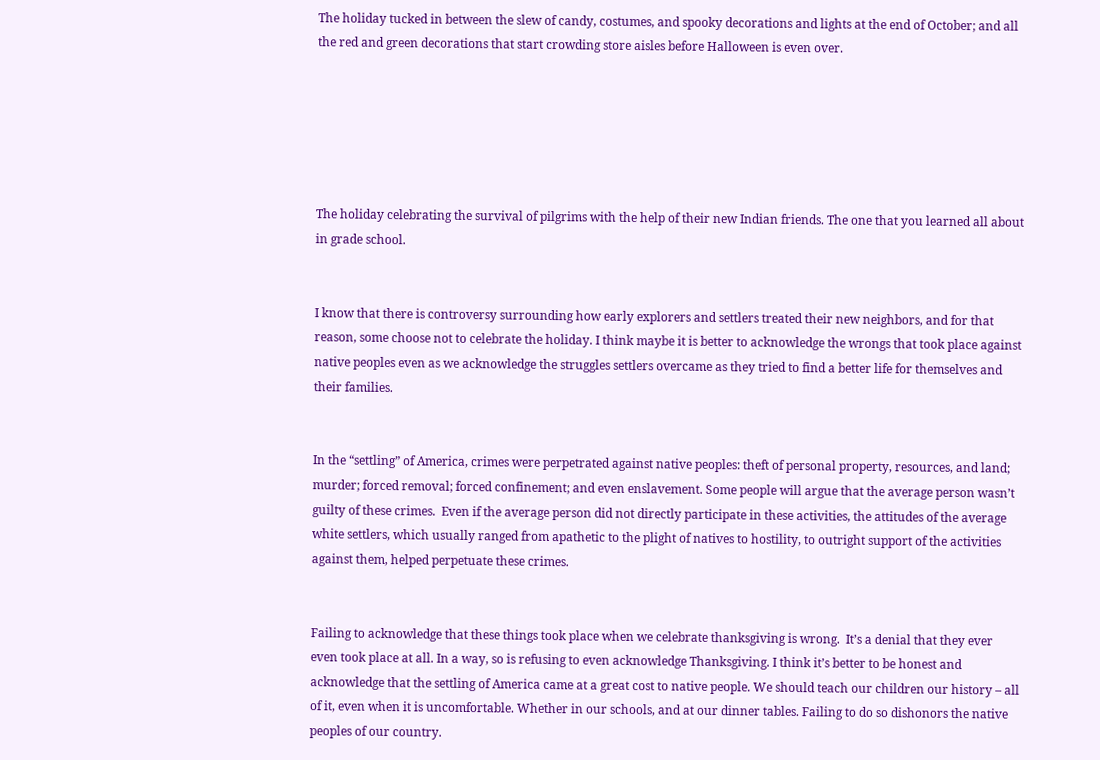The holiday tucked in between the slew of candy, costumes, and spooky decorations and lights at the end of October; and all the red and green decorations that start crowding store aisles before Halloween is even over.






The holiday celebrating the survival of pilgrims with the help of their new Indian friends. The one that you learned all about in grade school.


I know that there is controversy surrounding how early explorers and settlers treated their new neighbors, and for that reason, some choose not to celebrate the holiday. I think maybe it is better to acknowledge the wrongs that took place against native peoples even as we acknowledge the struggles settlers overcame as they tried to find a better life for themselves and their families.


In the “settling” of America, crimes were perpetrated against native peoples: theft of personal property, resources, and land; murder; forced removal; forced confinement; and even enslavement. Some people will argue that the average person wasn’t guilty of these crimes.  Even if the average person did not directly participate in these activities, the attitudes of the average white settlers, which usually ranged from apathetic to the plight of natives to hostility, to outright support of the activities against them, helped perpetuate these crimes.


Failing to acknowledge that these things took place when we celebrate thanksgiving is wrong.  It’s a denial that they ever even took place at all. In a way, so is refusing to even acknowledge Thanksgiving. I think it’s better to be honest and acknowledge that the settling of America came at a great cost to native people. We should teach our children our history – all of it, even when it is uncomfortable. Whether in our schools, and at our dinner tables. Failing to do so dishonors the native peoples of our country.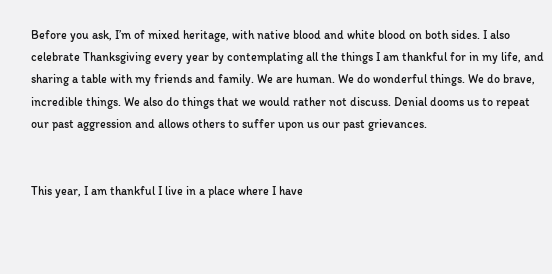Before you ask, I’m of mixed heritage, with native blood and white blood on both sides. I also celebrate Thanksgiving every year by contemplating all the things I am thankful for in my life, and sharing a table with my friends and family. We are human. We do wonderful things. We do brave, incredible things. We also do things that we would rather not discuss. Denial dooms us to repeat our past aggression and allows others to suffer upon us our past grievances.


This year, I am thankful I live in a place where I have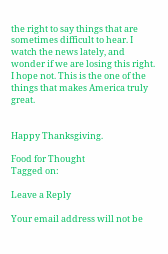the right to say things that are sometimes difficult to hear. I watch the news lately, and wonder if we are losing this right. I hope not. This is the one of the things that makes America truly great.


Happy Thanksgiving.

Food for Thought
Tagged on:

Leave a Reply

Your email address will not be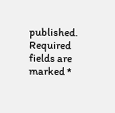published. Required fields are marked *